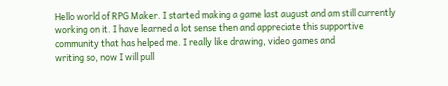Hello world of RPG Maker. I started making a game last august and am still currently working on it. I have learned a lot sense then and appreciate this supportive community that has helped me. I really like drawing, video games and
writing so, now I will pull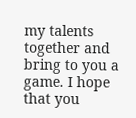my talents together and bring to you a game. I hope
that you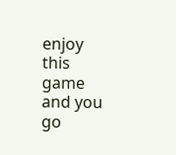enjoy this game and you go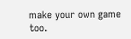make your own game too.